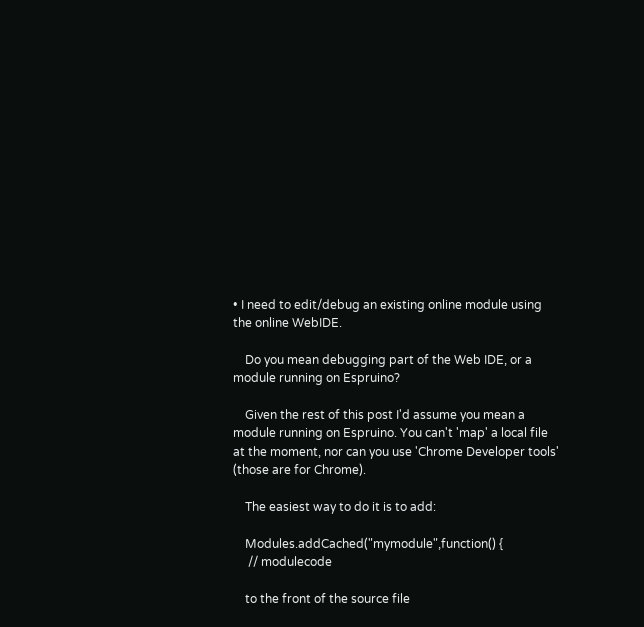• I need to edit/debug an existing online module using the online WebIDE.

    Do you mean debugging part of the Web IDE, or a module running on Espruino?

    Given the rest of this post I'd assume you mean a module running on Espruino. You can't 'map' a local file at the moment, nor can you use 'Chrome Developer tools' (those are for Chrome).

    The easiest way to do it is to add:

    Modules.addCached("mymodule",function() {
     // modulecode

    to the front of the source file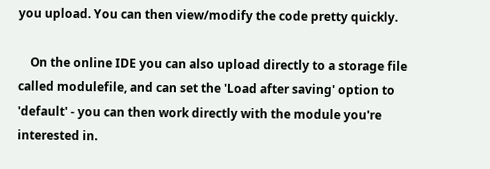you upload. You can then view/modify the code pretty quickly.

    On the online IDE you can also upload directly to a storage file called modulefile, and can set the 'Load after saving' option to 'default' - you can then work directly with the module you're interested in.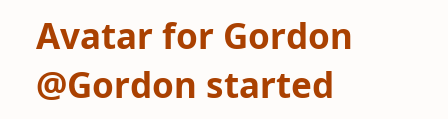Avatar for Gordon @Gordon started